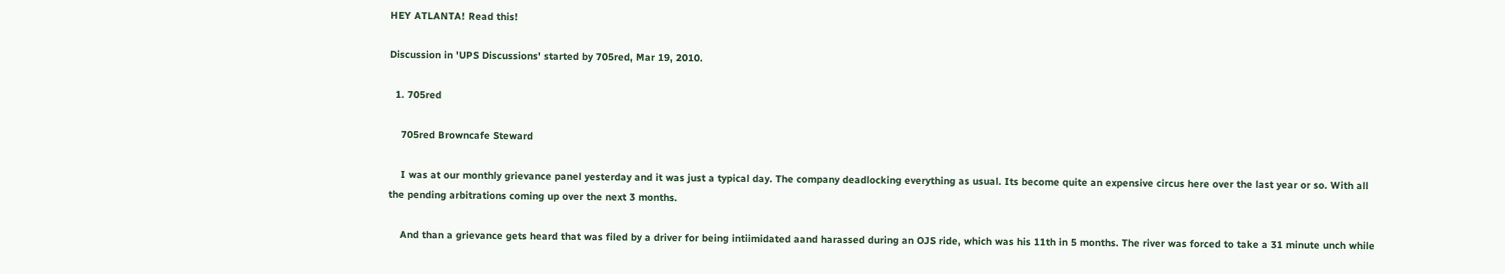HEY ATLANTA! Read this!

Discussion in 'UPS Discussions' started by 705red, Mar 19, 2010.

  1. 705red

    705red Browncafe Steward

    I was at our monthly grievance panel yesterday and it was just a typical day. The company deadlocking everything as usual. Its become quite an expensive circus here over the last year or so. With all the pending arbitrations coming up over the next 3 months.

    And than a grievance gets heard that was filed by a driver for being intiimidated aand harassed during an OJS ride, which was his 11th in 5 months. The river was forced to take a 31 minute unch while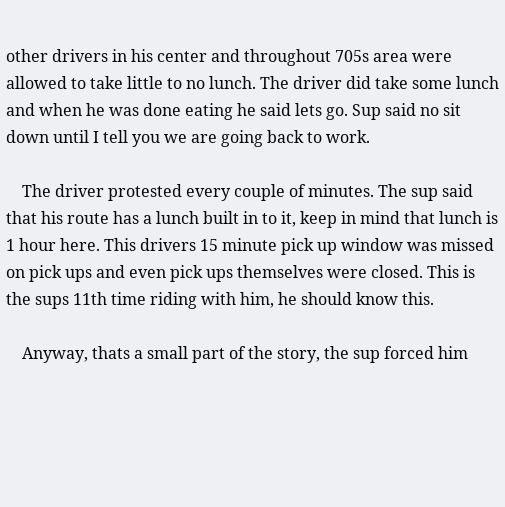other drivers in his center and throughout 705s area were allowed to take little to no lunch. The driver did take some lunch and when he was done eating he said lets go. Sup said no sit down until I tell you we are going back to work.

    The driver protested every couple of minutes. The sup said that his route has a lunch built in to it, keep in mind that lunch is 1 hour here. This drivers 15 minute pick up window was missed on pick ups and even pick ups themselves were closed. This is the sups 11th time riding with him, he should know this.

    Anyway, thats a small part of the story, the sup forced him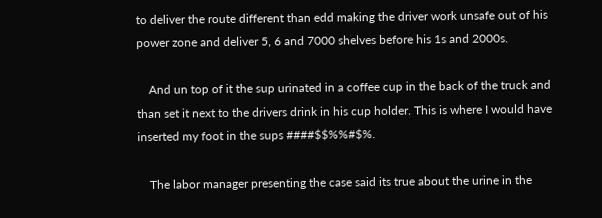to deliver the route different than edd making the driver work unsafe out of his power zone and deliver 5, 6 and 7000 shelves before his 1s and 2000s.

    And un top of it the sup urinated in a coffee cup in the back of the truck and than set it next to the drivers drink in his cup holder. This is where I would have inserted my foot in the sups ####$$%%#$%.

    The labor manager presenting the case said its true about the urine in the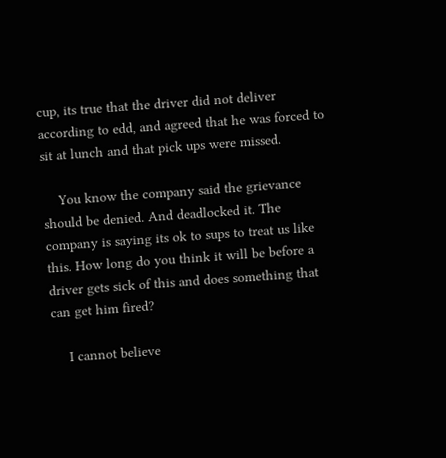cup, its true that the driver did not deliver according to edd, and agreed that he was forced to sit at lunch and that pick ups were missed.

    You know the company said the grievance should be denied. And deadlocked it. The company is saying its ok to sups to treat us like this. How long do you think it will be before a driver gets sick of this and does something that can get him fired?

    I cannot believe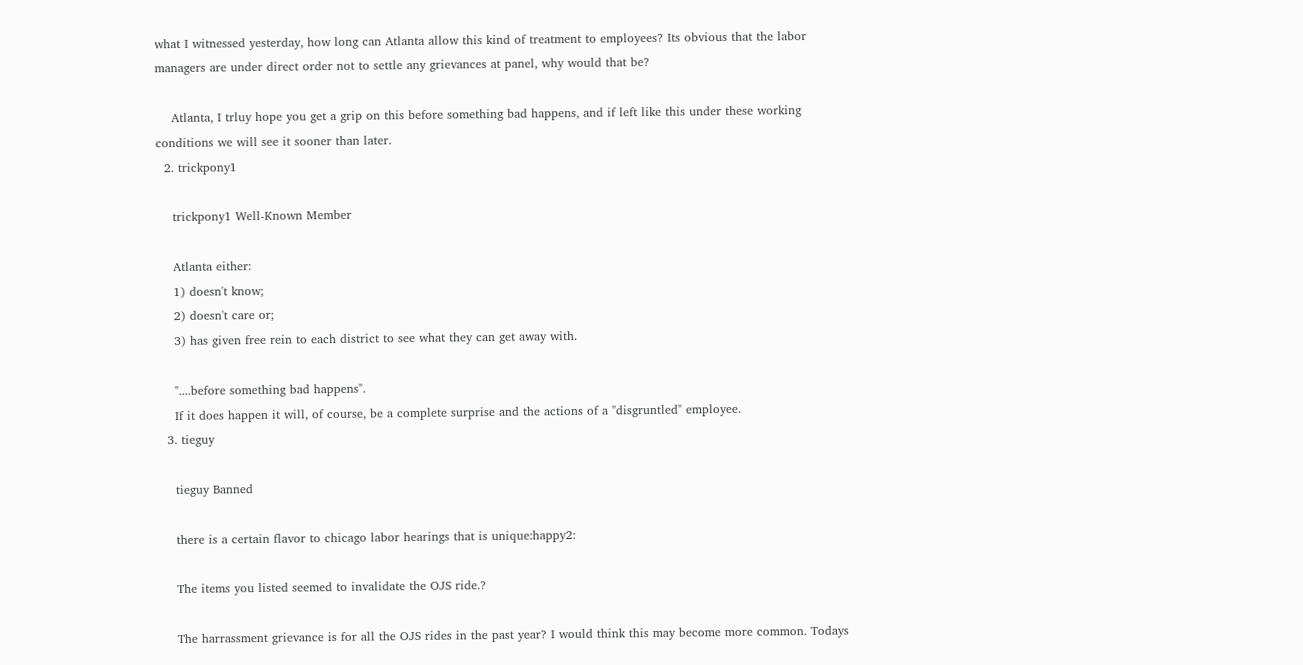what I witnessed yesterday, how long can Atlanta allow this kind of treatment to employees? Its obvious that the labor managers are under direct order not to settle any grievances at panel, why would that be?

    Atlanta, I trluy hope you get a grip on this before something bad happens, and if left like this under these working conditions we will see it sooner than later.
  2. trickpony1

    trickpony1 Well-Known Member

    Atlanta either:
    1) doesn't know;
    2) doesn't care or;
    3) has given free rein to each district to see what they can get away with.

    "....before something bad happens".
    If it does happen it will, of course, be a complete surprise and the actions of a "disgruntled" employee.
  3. tieguy

    tieguy Banned

    there is a certain flavor to chicago labor hearings that is unique:happy2:

    The items you listed seemed to invalidate the OJS ride.?

    The harrassment grievance is for all the OJS rides in the past year? I would think this may become more common. Todays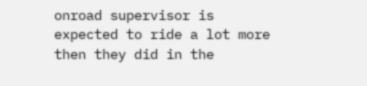onroad supervisor is expected to ride a lot more then they did in the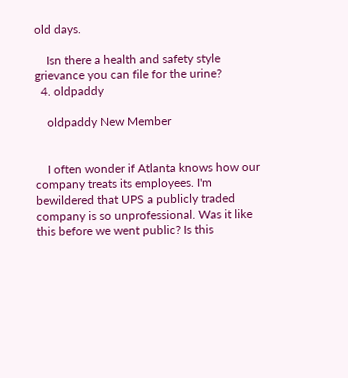old days.

    Isn there a health and safety style grievance you can file for the urine?
  4. oldpaddy

    oldpaddy New Member


    I often wonder if Atlanta knows how our company treats its employees. I'm bewildered that UPS a publicly traded company is so unprofessional. Was it like this before we went public? Is this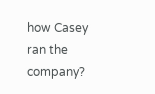how Casey ran the company?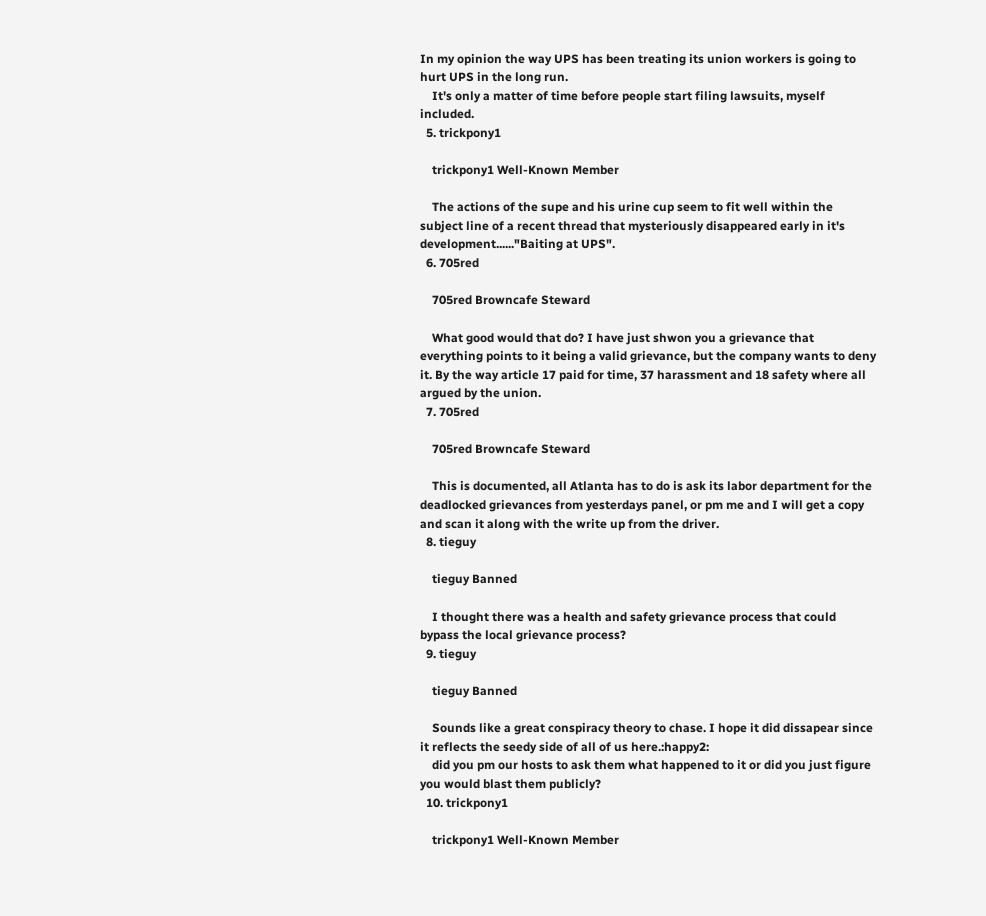In my opinion the way UPS has been treating its union workers is going to hurt UPS in the long run.
    It's only a matter of time before people start filing lawsuits, myself included.
  5. trickpony1

    trickpony1 Well-Known Member

    The actions of the supe and his urine cup seem to fit well within the subject line of a recent thread that mysteriously disappeared early in it's development......"Baiting at UPS".
  6. 705red

    705red Browncafe Steward

    What good would that do? I have just shwon you a grievance that everything points to it being a valid grievance, but the company wants to deny it. By the way article 17 paid for time, 37 harassment and 18 safety where all argued by the union.
  7. 705red

    705red Browncafe Steward

    This is documented, all Atlanta has to do is ask its labor department for the deadlocked grievances from yesterdays panel, or pm me and I will get a copy and scan it along with the write up from the driver.
  8. tieguy

    tieguy Banned

    I thought there was a health and safety grievance process that could bypass the local grievance process?
  9. tieguy

    tieguy Banned

    Sounds like a great conspiracy theory to chase. I hope it did dissapear since it reflects the seedy side of all of us here.:happy2:
    did you pm our hosts to ask them what happened to it or did you just figure you would blast them publicly?
  10. trickpony1

    trickpony1 Well-Known Member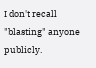I don't recall "blasting" anyone publicly.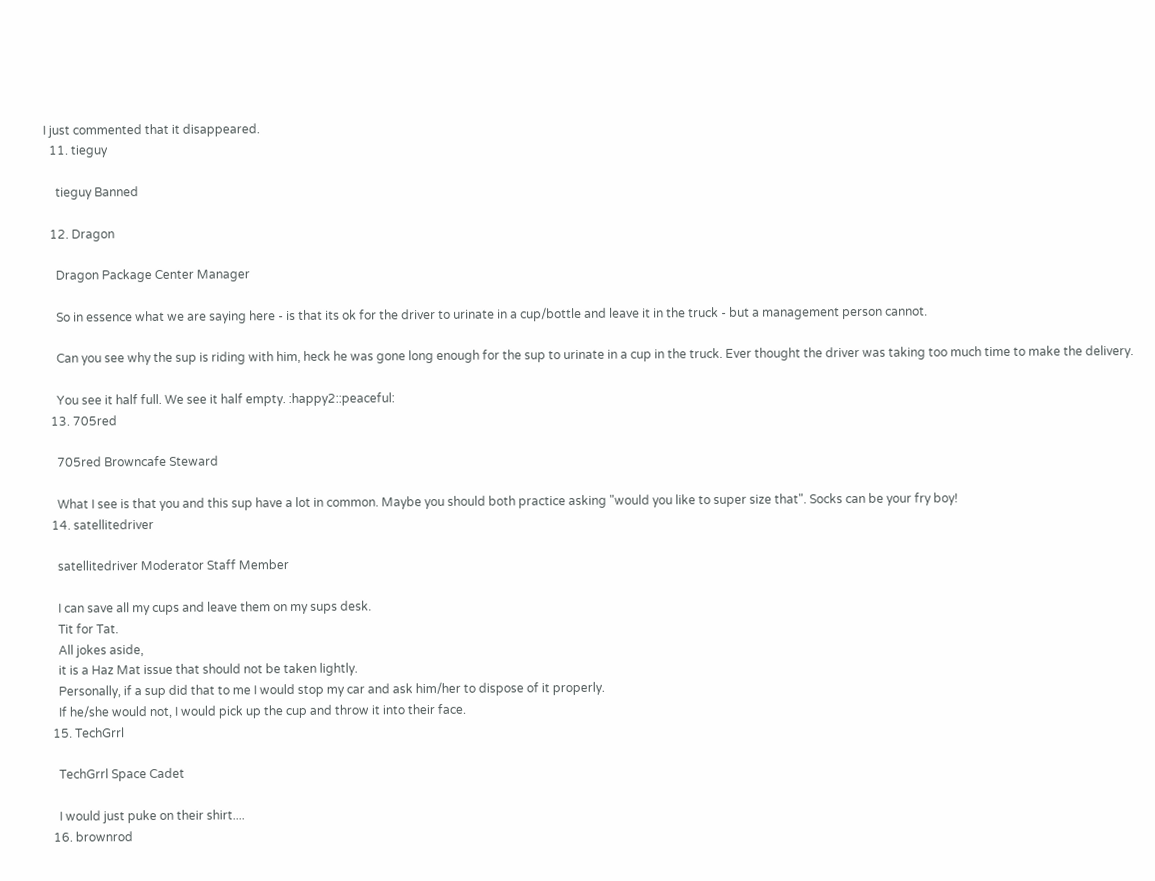I just commented that it disappeared.
  11. tieguy

    tieguy Banned

  12. Dragon

    Dragon Package Center Manager

    So in essence what we are saying here - is that its ok for the driver to urinate in a cup/bottle and leave it in the truck - but a management person cannot.

    Can you see why the sup is riding with him, heck he was gone long enough for the sup to urinate in a cup in the truck. Ever thought the driver was taking too much time to make the delivery.

    You see it half full. We see it half empty. :happy2::peaceful:
  13. 705red

    705red Browncafe Steward

    What I see is that you and this sup have a lot in common. Maybe you should both practice asking "would you like to super size that". Socks can be your fry boy!
  14. satellitedriver

    satellitedriver Moderator Staff Member

    I can save all my cups and leave them on my sups desk.
    Tit for Tat.
    All jokes aside,
    it is a Haz Mat issue that should not be taken lightly.
    Personally, if a sup did that to me I would stop my car and ask him/her to dispose of it properly.
    If he/she would not, I would pick up the cup and throw it into their face.
  15. TechGrrl

    TechGrrl Space Cadet

    I would just puke on their shirt....
  16. brownrod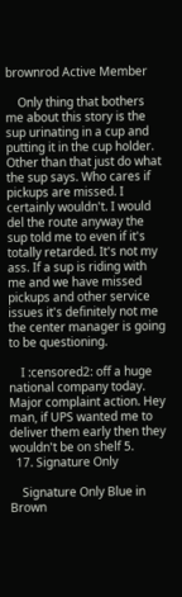brownrod Active Member

    Only thing that bothers me about this story is the sup urinating in a cup and putting it in the cup holder. Other than that just do what the sup says. Who cares if pickups are missed. I certainly wouldn't. I would del the route anyway the sup told me to even if it's totally retarded. It's not my ass. If a sup is riding with me and we have missed pickups and other service issues it's definitely not me the center manager is going to be questioning.

    I :censored2: off a huge national company today. Major complaint action. Hey man, if UPS wanted me to deliver them early then they wouldn't be on shelf 5.
  17. Signature Only

    Signature Only Blue in Brown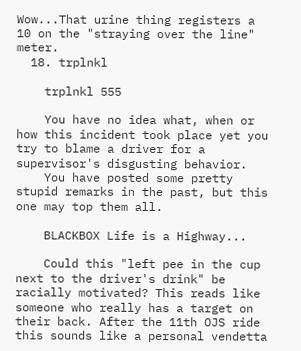Wow...That urine thing registers a 10 on the "straying over the line" meter.
  18. trplnkl

    trplnkl 555

    You have no idea what, when or how this incident took place yet you try to blame a driver for a supervisor's disgusting behavior.
    You have posted some pretty stupid remarks in the past, but this one may top them all.

    BLACKBOX Life is a Highway...

    Could this "left pee in the cup next to the driver's drink" be racially motivated? This reads like someone who really has a target on their back. After the 11th OJS ride this sounds like a personal vendetta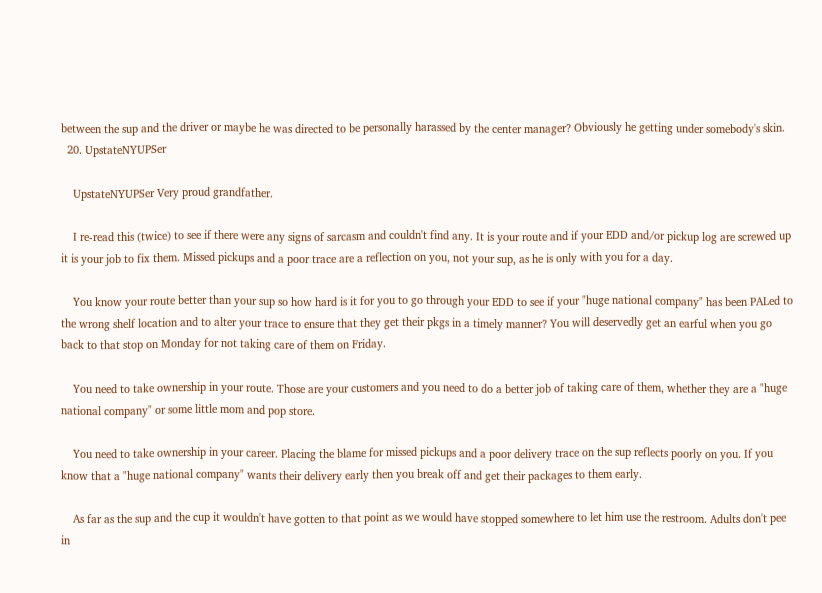between the sup and the driver or maybe he was directed to be personally harassed by the center manager? Obviously he getting under somebody's skin.
  20. UpstateNYUPSer

    UpstateNYUPSer Very proud grandfather.

    I re-read this (twice) to see if there were any signs of sarcasm and couldn't find any. It is your route and if your EDD and/or pickup log are screwed up it is your job to fix them. Missed pickups and a poor trace are a reflection on you, not your sup, as he is only with you for a day.

    You know your route better than your sup so how hard is it for you to go through your EDD to see if your "huge national company" has been PALed to the wrong shelf location and to alter your trace to ensure that they get their pkgs in a timely manner? You will deservedly get an earful when you go back to that stop on Monday for not taking care of them on Friday.

    You need to take ownership in your route. Those are your customers and you need to do a better job of taking care of them, whether they are a "huge national company" or some little mom and pop store.

    You need to take ownership in your career. Placing the blame for missed pickups and a poor delivery trace on the sup reflects poorly on you. If you know that a "huge national company" wants their delivery early then you break off and get their packages to them early.

    As far as the sup and the cup it wouldn't have gotten to that point as we would have stopped somewhere to let him use the restroom. Adults don't pee in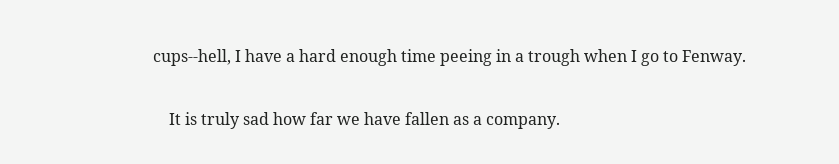cups--hell, I have a hard enough time peeing in a trough when I go to Fenway.

    It is truly sad how far we have fallen as a company.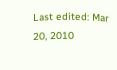Last edited: Mar 20, 2010